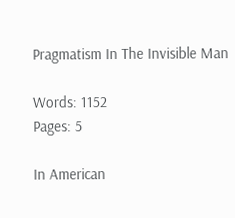Pragmatism In The Invisible Man

Words: 1152
Pages: 5

In American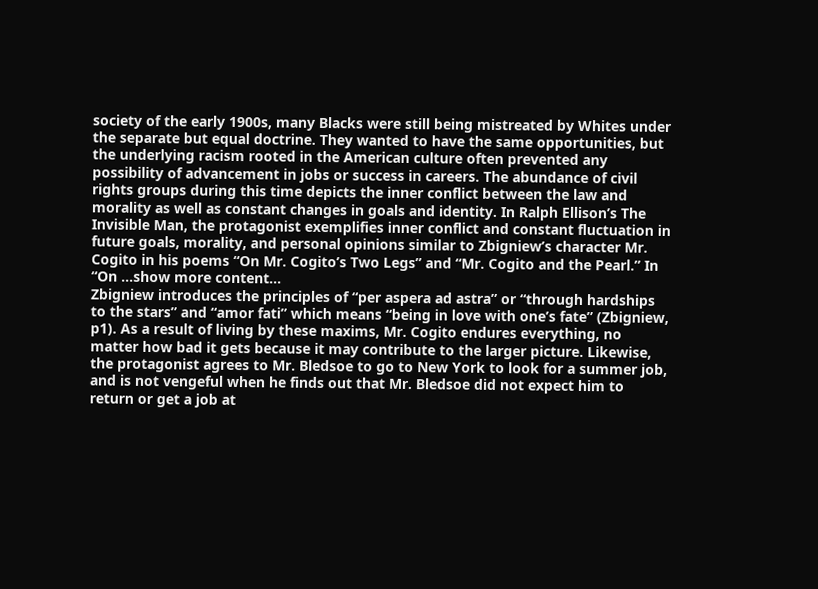society of the early 1900s, many Blacks were still being mistreated by Whites under the separate but equal doctrine. They wanted to have the same opportunities, but the underlying racism rooted in the American culture often prevented any possibility of advancement in jobs or success in careers. The abundance of civil rights groups during this time depicts the inner conflict between the law and morality as well as constant changes in goals and identity. In Ralph Ellison’s The Invisible Man, the protagonist exemplifies inner conflict and constant fluctuation in future goals, morality, and personal opinions similar to Zbigniew’s character Mr. Cogito in his poems “On Mr. Cogito’s Two Legs” and “Mr. Cogito and the Pearl.” In “On …show more content…
Zbigniew introduces the principles of “per aspera ad astra” or “through hardships to the stars” and “amor fati” which means “being in love with one’s fate” (Zbigniew, p1). As a result of living by these maxims, Mr. Cogito endures everything, no matter how bad it gets because it may contribute to the larger picture. Likewise, the protagonist agrees to Mr. Bledsoe to go to New York to look for a summer job, and is not vengeful when he finds out that Mr. Bledsoe did not expect him to return or get a job at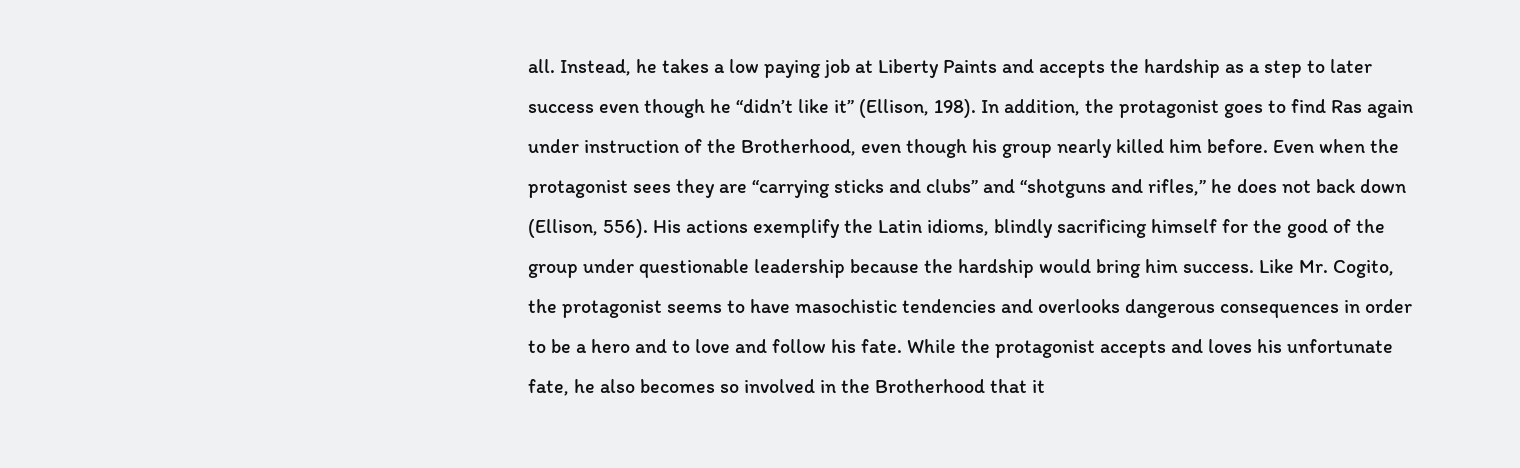all. Instead, he takes a low paying job at Liberty Paints and accepts the hardship as a step to later success even though he “didn’t like it” (Ellison, 198). In addition, the protagonist goes to find Ras again under instruction of the Brotherhood, even though his group nearly killed him before. Even when the protagonist sees they are “carrying sticks and clubs” and “shotguns and rifles,” he does not back down (Ellison, 556). His actions exemplify the Latin idioms, blindly sacrificing himself for the good of the group under questionable leadership because the hardship would bring him success. Like Mr. Cogito, the protagonist seems to have masochistic tendencies and overlooks dangerous consequences in order to be a hero and to love and follow his fate. While the protagonist accepts and loves his unfortunate fate, he also becomes so involved in the Brotherhood that it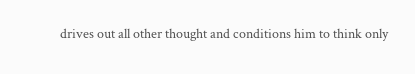drives out all other thought and conditions him to think only